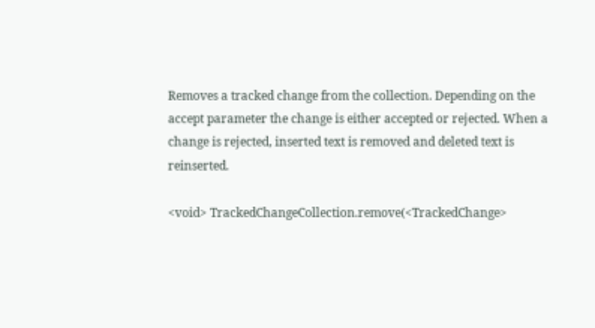Removes a tracked change from the collection. Depending on the accept parameter the change is either accepted or rejected. When a change is rejected, inserted text is removed and deleted text is reinserted.

<void> TrackedChangeCollection.remove(<TrackedChange>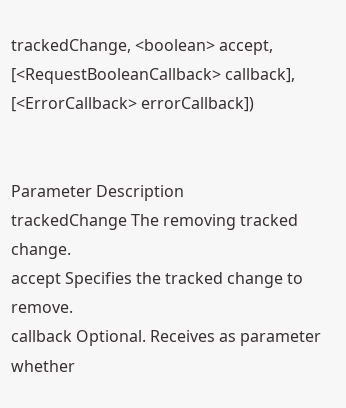trackedChange, <boolean> accept, [<RequestBooleanCallback> callback], [<ErrorCallback> errorCallback])


Parameter Description
trackedChange The removing tracked change.
accept Specifies the tracked change to remove.
callback Optional. Receives as parameter whether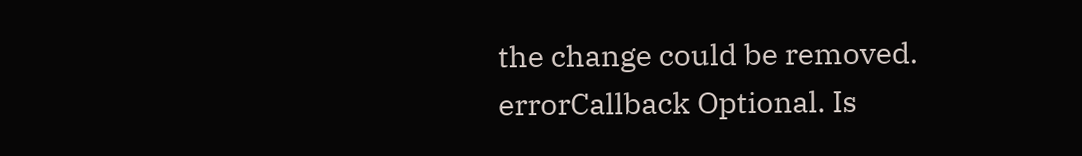the change could be removed.
errorCallback Optional. Is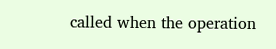called when the operation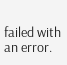failed with an error.